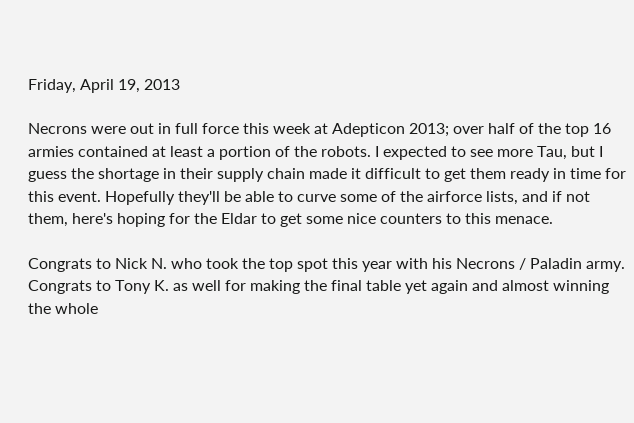Friday, April 19, 2013

Necrons were out in full force this week at Adepticon 2013; over half of the top 16 armies contained at least a portion of the robots. I expected to see more Tau, but I guess the shortage in their supply chain made it difficult to get them ready in time for this event. Hopefully they'll be able to curve some of the airforce lists, and if not them, here's hoping for the Eldar to get some nice counters to this menace.

Congrats to Nick N. who took the top spot this year with his Necrons / Paladin army. Congrats to Tony K. as well for making the final table yet again and almost winning the whole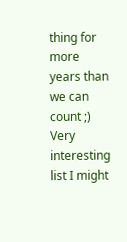thing for more years than we can count ;) Very interesting list I might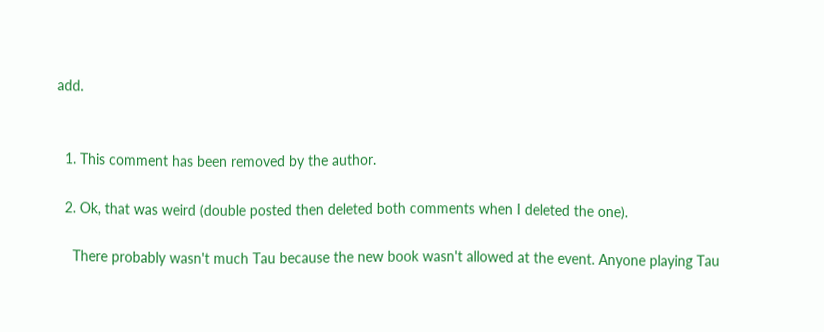add.


  1. This comment has been removed by the author.

  2. Ok, that was weird (double posted then deleted both comments when I deleted the one).

    There probably wasn't much Tau because the new book wasn't allowed at the event. Anyone playing Tau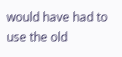would have had to use the old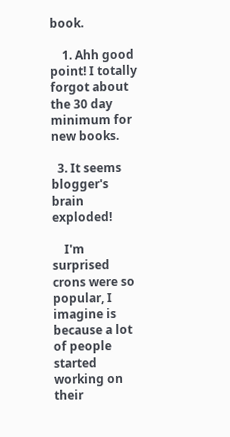book.

    1. Ahh good point! I totally forgot about the 30 day minimum for new books.

  3. It seems blogger's brain exploded!

    I'm surprised crons were so popular, I imagine is because a lot of people started working on their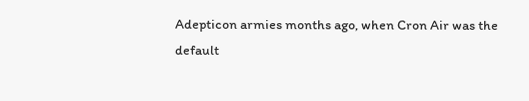Adepticon armies months ago, when Cron Air was the default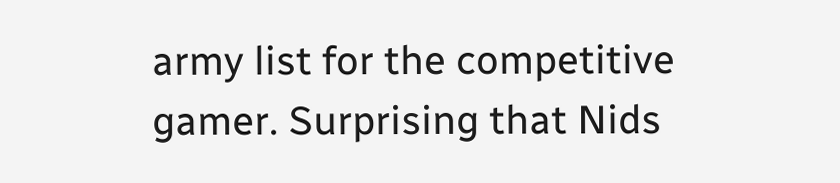army list for the competitive gamer. Surprising that Nids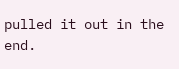pulled it out in the end.